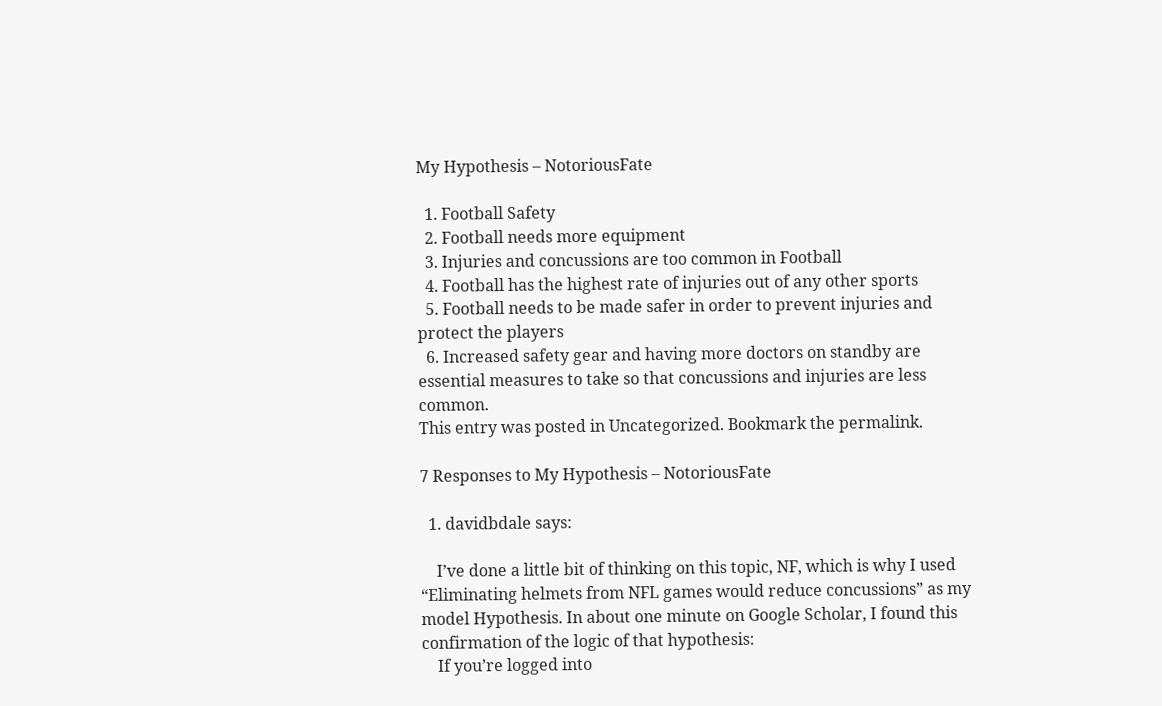My Hypothesis – NotoriousFate

  1. Football Safety
  2. Football needs more equipment
  3. Injuries and concussions are too common in Football
  4. Football has the highest rate of injuries out of any other sports
  5. Football needs to be made safer in order to prevent injuries and protect the players
  6. Increased safety gear and having more doctors on standby are essential measures to take so that concussions and injuries are less common.
This entry was posted in Uncategorized. Bookmark the permalink.

7 Responses to My Hypothesis – NotoriousFate

  1. davidbdale says:

    I’ve done a little bit of thinking on this topic, NF, which is why I used “Eliminating helmets from NFL games would reduce concussions” as my model Hypothesis. In about one minute on Google Scholar, I found this confirmation of the logic of that hypothesis:
    If you’re logged into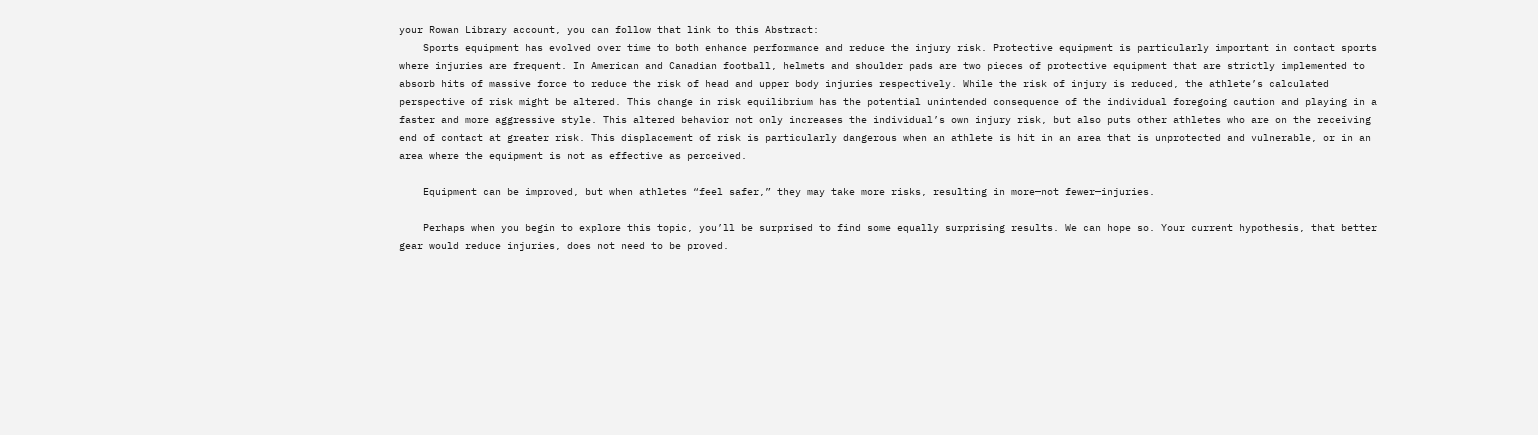your Rowan Library account, you can follow that link to this Abstract:
    Sports equipment has evolved over time to both enhance performance and reduce the injury risk. Protective equipment is particularly important in contact sports where injuries are frequent. In American and Canadian football, helmets and shoulder pads are two pieces of protective equipment that are strictly implemented to absorb hits of massive force to reduce the risk of head and upper body injuries respectively. While the risk of injury is reduced, the athlete’s calculated perspective of risk might be altered. This change in risk equilibrium has the potential unintended consequence of the individual foregoing caution and playing in a faster and more aggressive style. This altered behavior not only increases the individual’s own injury risk, but also puts other athletes who are on the receiving end of contact at greater risk. This displacement of risk is particularly dangerous when an athlete is hit in an area that is unprotected and vulnerable, or in an area where the equipment is not as effective as perceived.

    Equipment can be improved, but when athletes “feel safer,” they may take more risks, resulting in more—not fewer—injuries.

    Perhaps when you begin to explore this topic, you’ll be surprised to find some equally surprising results. We can hope so. Your current hypothesis, that better gear would reduce injuries, does not need to be proved.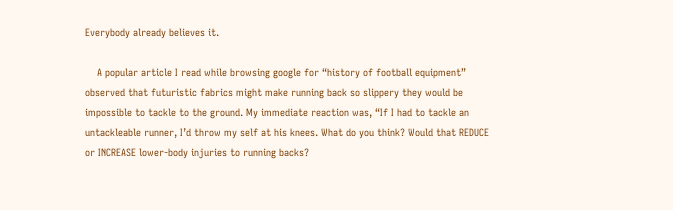Everybody already believes it.

    A popular article I read while browsing google for “history of football equipment” observed that futuristic fabrics might make running back so slippery they would be impossible to tackle to the ground. My immediate reaction was, “If I had to tackle an untackleable runner, I’d throw my self at his knees. What do you think? Would that REDUCE or INCREASE lower-body injuries to running backs?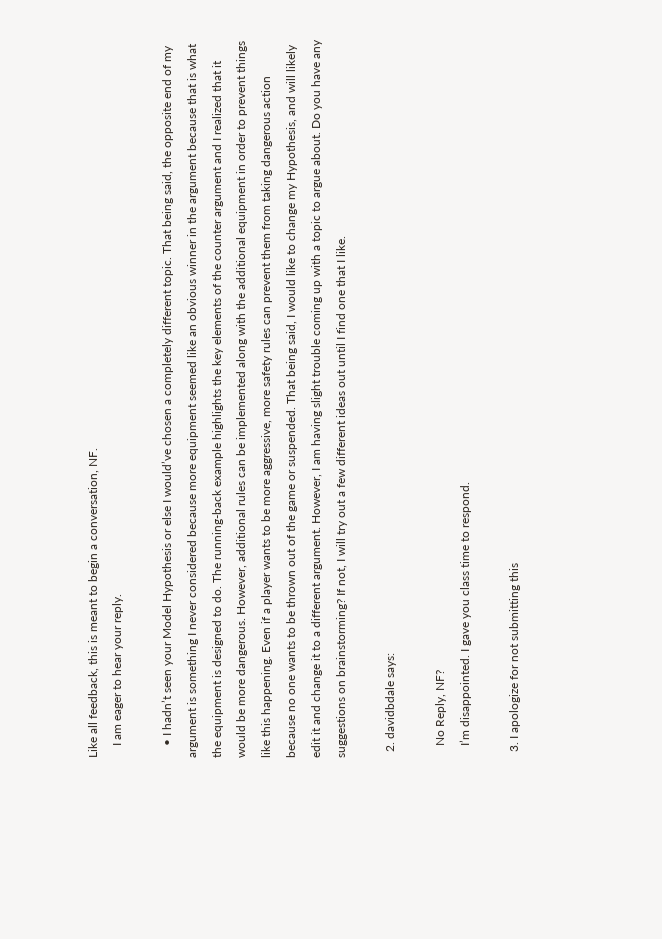Like all feedback, this is meant to begin a conversation, NF.
    I am eager to hear your reply.

    • I hadn’t seen your Model Hypothesis or else I would’ve chosen a completely different topic. That being said, the opposite end of my argument is something I never considered because more equipment seemed like an obvious winner in the argument because that is what the equipment is designed to do. The running-back example highlights the key elements of the counter argument and I realized that it would be more dangerous. However, additional rules can be implemented along with the additional equipment in order to prevent things like this happening. Even if a player wants to be more aggressive, more safety rules can prevent them from taking dangerous action because no one wants to be thrown out of the game or suspended. That being said, I would like to change my Hypothesis, and will likely edit it and change it to a different argument. However, I am having slight trouble coming up with a topic to argue about. Do you have any suggestions on brainstorming? If not, I will try out a few different ideas out until I find one that I like.

  2. davidbdale says:

    No Reply, NF?
    I’m disappointed. I gave you class time to respond.

  3. I apologize for not submitting this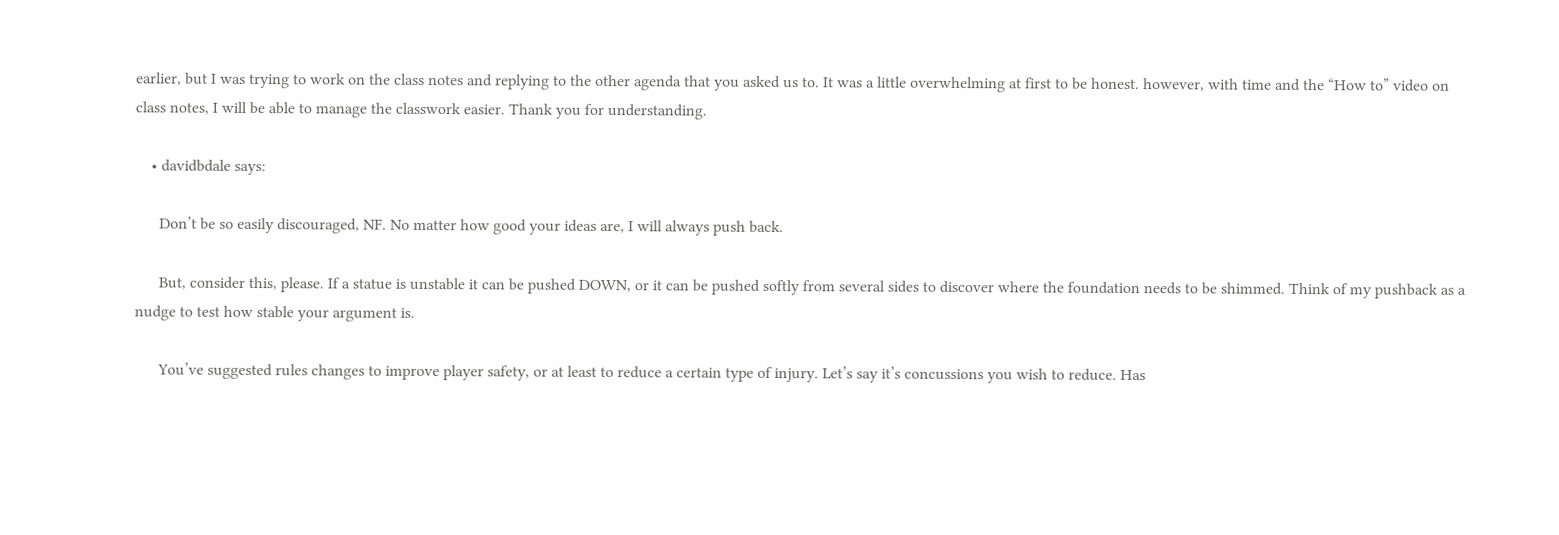earlier, but I was trying to work on the class notes and replying to the other agenda that you asked us to. It was a little overwhelming at first to be honest. however, with time and the “How to” video on class notes, I will be able to manage the classwork easier. Thank you for understanding.

    • davidbdale says:

      Don’t be so easily discouraged, NF. No matter how good your ideas are, I will always push back.

      But, consider this, please. If a statue is unstable it can be pushed DOWN, or it can be pushed softly from several sides to discover where the foundation needs to be shimmed. Think of my pushback as a nudge to test how stable your argument is.

      You’ve suggested rules changes to improve player safety, or at least to reduce a certain type of injury. Let’s say it’s concussions you wish to reduce. Has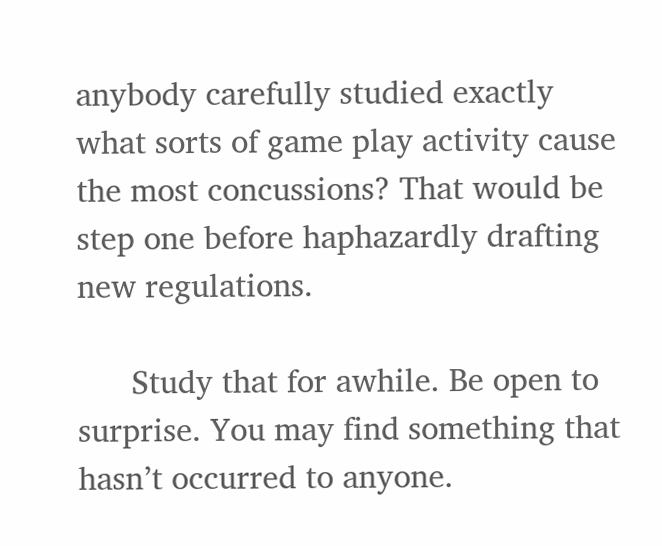anybody carefully studied exactly what sorts of game play activity cause the most concussions? That would be step one before haphazardly drafting new regulations.

      Study that for awhile. Be open to surprise. You may find something that hasn’t occurred to anyone.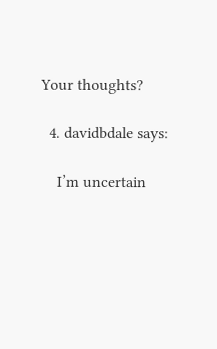Your thoughts?

  4. davidbdale says:

    I’m uncertain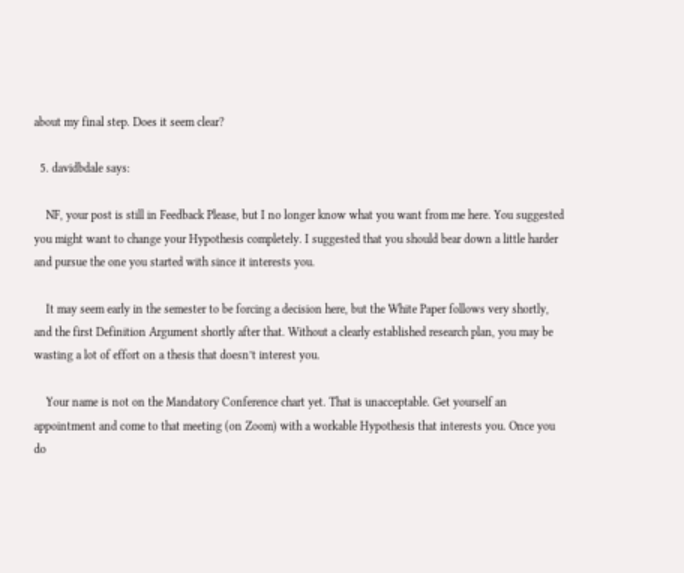about my final step. Does it seem clear?

  5. davidbdale says:

    NF, your post is still in Feedback Please, but I no longer know what you want from me here. You suggested you might want to change your Hypothesis completely. I suggested that you should bear down a little harder and pursue the one you started with since it interests you.

    It may seem early in the semester to be forcing a decision here, but the White Paper follows very shortly, and the first Definition Argument shortly after that. Without a clearly established research plan, you may be wasting a lot of effort on a thesis that doesn’t interest you.

    Your name is not on the Mandatory Conference chart yet. That is unacceptable. Get yourself an appointment and come to that meeting (on Zoom) with a workable Hypothesis that interests you. Once you do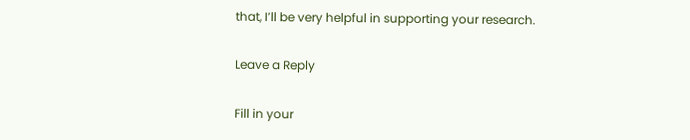that, I’ll be very helpful in supporting your research.

Leave a Reply

Fill in your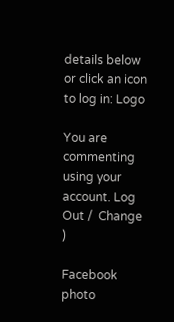details below or click an icon to log in: Logo

You are commenting using your account. Log Out /  Change )

Facebook photo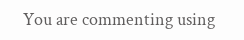You are commenting using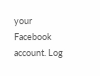your Facebook account. Log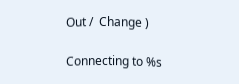Out /  Change )

Connecting to %s